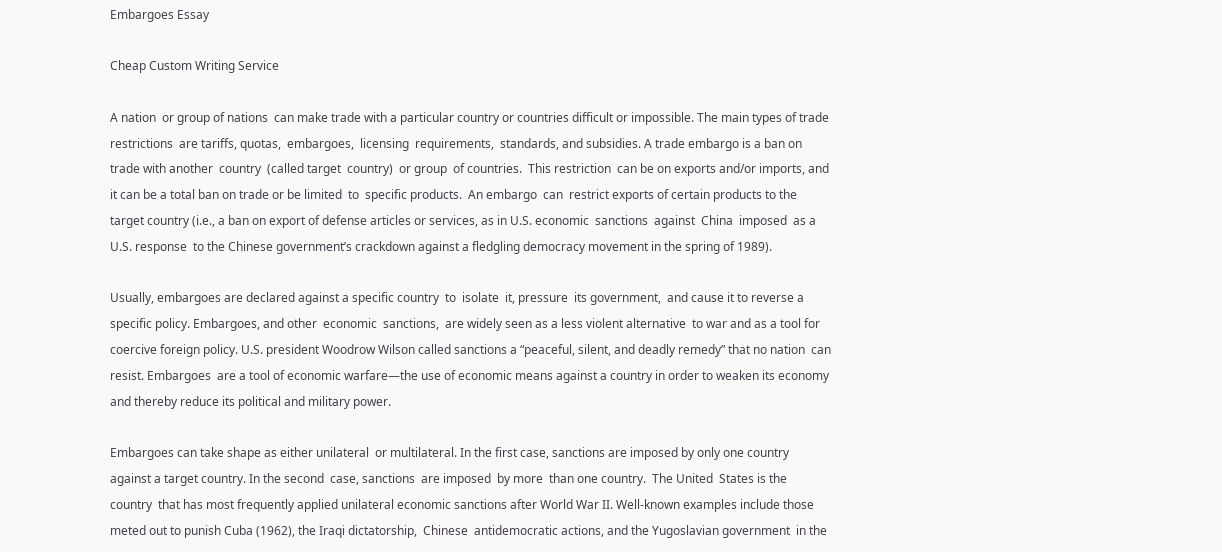Embargoes Essay

Cheap Custom Writing Service

A nation  or group of nations  can make trade with a particular country or countries difficult or impossible. The main types of trade restrictions  are tariffs, quotas,  embargoes,  licensing  requirements,  standards, and subsidies. A trade embargo is a ban on trade with another  country  (called target  country)  or group  of countries.  This restriction  can be on exports and/or imports, and it can be a total ban on trade or be limited  to  specific products.  An embargo  can  restrict exports of certain products to the target country (i.e., a ban on export of defense articles or services, as in U.S. economic  sanctions  against  China  imposed  as a U.S. response  to the Chinese government’s crackdown against a fledgling democracy movement in the spring of 1989).

Usually, embargoes are declared against a specific country  to  isolate  it, pressure  its government,  and cause it to reverse a specific policy. Embargoes, and other  economic  sanctions,  are widely seen as a less violent alternative  to war and as a tool for coercive foreign policy. U.S. president Woodrow Wilson called sanctions a “peaceful, silent, and deadly remedy” that no nation  can resist. Embargoes  are a tool of economic warfare—the use of economic means against a country in order to weaken its economy and thereby reduce its political and military power.

Embargoes can take shape as either unilateral  or multilateral. In the first case, sanctions are imposed by only one country against a target country. In the second  case, sanctions  are imposed  by more  than one country.  The United  States is the country  that has most frequently applied unilateral economic sanctions after World War II. Well-known examples include those meted out to punish Cuba (1962), the Iraqi dictatorship,  Chinese  antidemocratic actions, and the Yugoslavian government  in the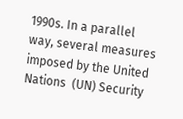1990s. In a parallel way, several measures imposed by the United Nations  (UN) Security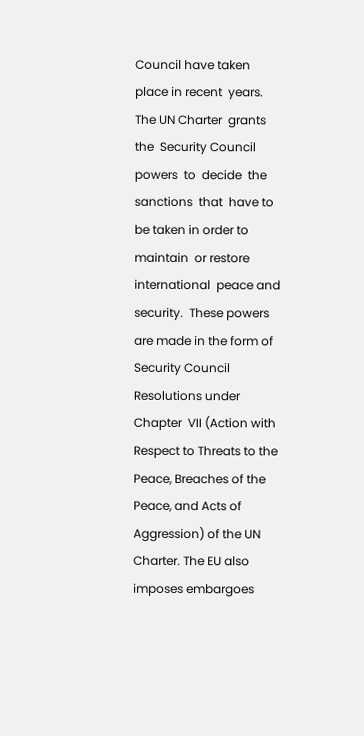Council have taken place in recent  years. The UN Charter  grants  the  Security Council  powers  to  decide  the  sanctions  that  have to be taken in order to maintain  or restore international  peace and  security.  These powers  are made in the form of Security Council Resolutions under Chapter  VII (Action with Respect to Threats to the Peace, Breaches of the Peace, and Acts of Aggression) of the UN Charter. The EU also imposes embargoes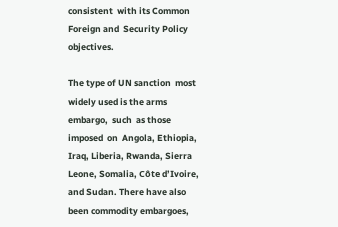consistent  with its Common  Foreign and  Security Policy objectives.

The type of UN sanction  most widely used is the arms  embargo,  such  as those  imposed  on  Angola, Ethiopia, Iraq, Liberia, Rwanda, Sierra Leone, Somalia, Côte d’Ivoire, and Sudan. There have also been commodity embargoes,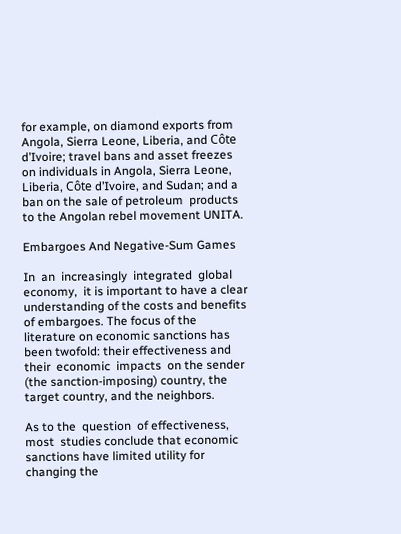for example, on diamond exports from Angola, Sierra Leone, Liberia, and Côte d’Ivoire; travel bans and asset freezes on individuals in Angola, Sierra Leone, Liberia, Côte d’Ivoire, and Sudan; and a ban on the sale of petroleum  products to the Angolan rebel movement UNITA.

Embargoes And Negative-Sum Games

In  an  increasingly  integrated  global economy,  it is important to have a clear understanding of the costs and benefits of embargoes. The focus of the literature on economic sanctions has been twofold: their effectiveness and their  economic  impacts  on the sender (the sanction-imposing) country, the target country, and the neighbors.

As to the  question  of effectiveness, most  studies conclude that economic sanctions have limited utility for changing the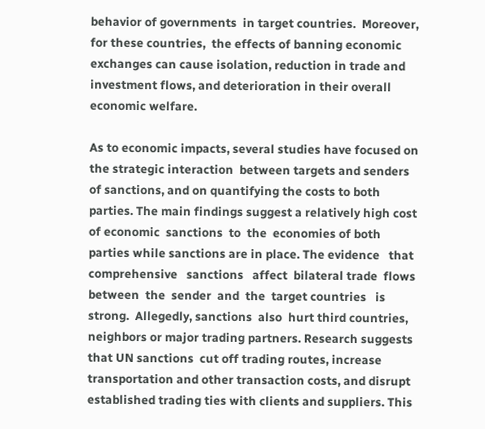behavior of governments  in target countries.  Moreover, for these countries,  the effects of banning economic exchanges can cause isolation, reduction in trade and investment flows, and deterioration in their overall economic welfare.

As to economic impacts, several studies have focused on the strategic interaction  between targets and senders of sanctions, and on quantifying the costs to both parties. The main findings suggest a relatively high cost  of economic  sanctions  to  the  economies of both parties while sanctions are in place. The evidence   that   comprehensive   sanctions   affect  bilateral trade  flows between  the  sender  and  the  target countries   is  strong.  Allegedly, sanctions  also  hurt third countries, neighbors or major trading partners. Research suggests that UN sanctions  cut off trading routes, increase transportation and other transaction costs, and disrupt established trading ties with clients and suppliers. This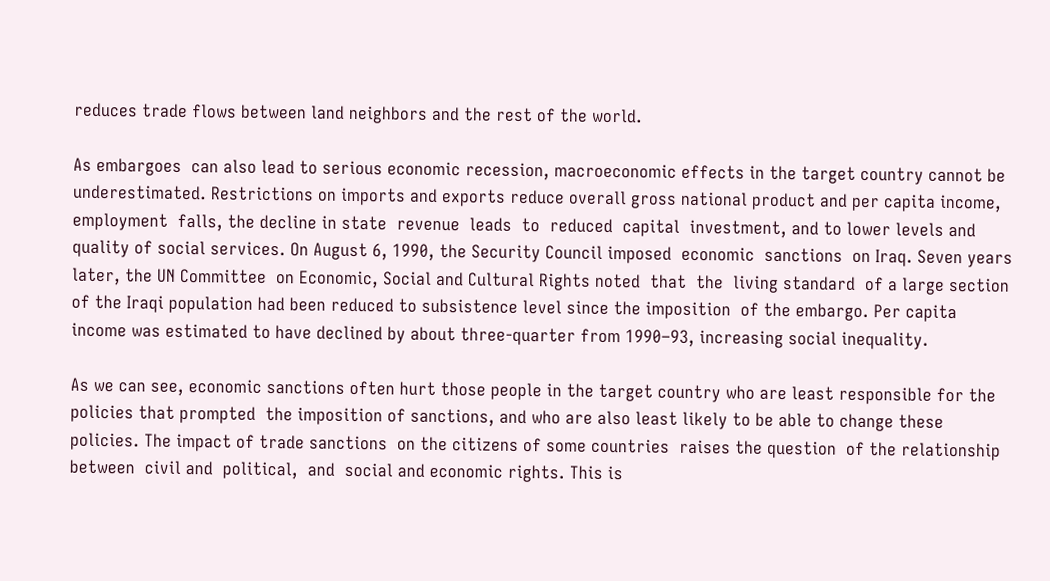reduces trade flows between land neighbors and the rest of the world.

As embargoes  can also lead to serious economic recession, macroeconomic effects in the target country cannot be underestimated. Restrictions on imports and exports reduce overall gross national product and per capita income, employment  falls, the decline in state  revenue  leads  to  reduced  capital  investment, and to lower levels and quality of social services. On August 6, 1990, the Security Council imposed  economic  sanctions  on Iraq. Seven years later, the UN Committee  on Economic, Social and Cultural Rights noted  that  the  living standard  of a large section  of the Iraqi population had been reduced to subsistence level since the imposition  of the embargo. Per capita income was estimated to have declined by about three-quarter from 1990–93, increasing social inequality.

As we can see, economic sanctions often hurt those people in the target country who are least responsible for the policies that prompted  the imposition of sanctions, and who are also least likely to be able to change these policies. The impact of trade sanctions  on the citizens of some countries  raises the question  of the relationship  between  civil and  political,  and  social and economic rights. This is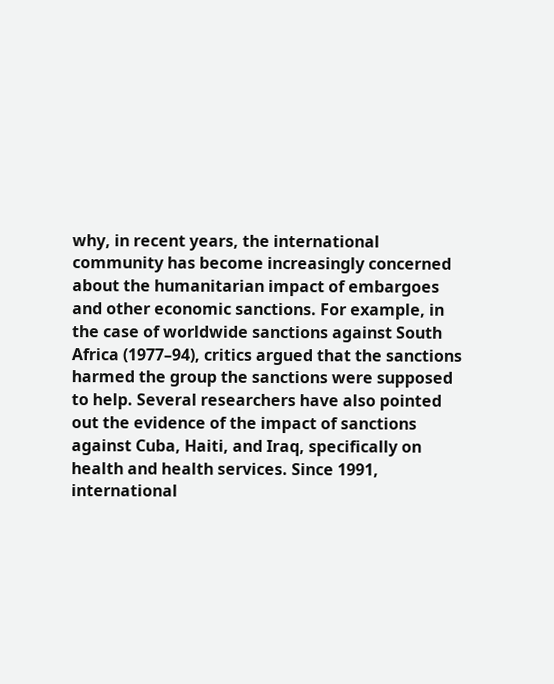why, in recent years, the international community has become increasingly concerned  about the humanitarian impact of embargoes and other economic sanctions. For example, in the case of worldwide sanctions against South Africa (1977–94), critics argued that the sanctions  harmed the group the sanctions were supposed to help. Several researchers have also pointed out the evidence of the impact of sanctions against Cuba, Haiti, and Iraq, specifically on health and health services. Since 1991, international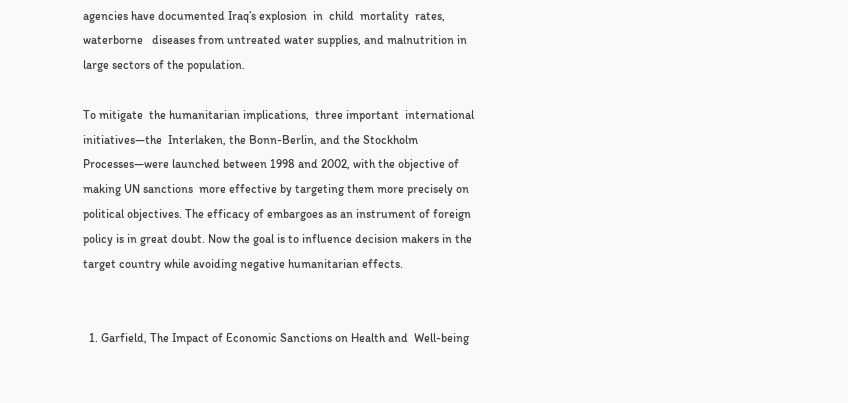agencies have documented Iraq’s explosion  in  child  mortality  rates,  waterborne   diseases from untreated water supplies, and malnutrition in large sectors of the population.

To mitigate  the humanitarian implications,  three important  international initiatives—the  Interlaken, the Bonn-Berlin, and the Stockholm Processes—were launched between 1998 and 2002, with the objective of making UN sanctions  more effective by targeting them more precisely on political objectives. The efficacy of embargoes as an instrument of foreign policy is in great doubt. Now the goal is to influence decision makers in the target country while avoiding negative humanitarian effects.


  1. Garfield, The Impact of Economic Sanctions on Health and  Well-being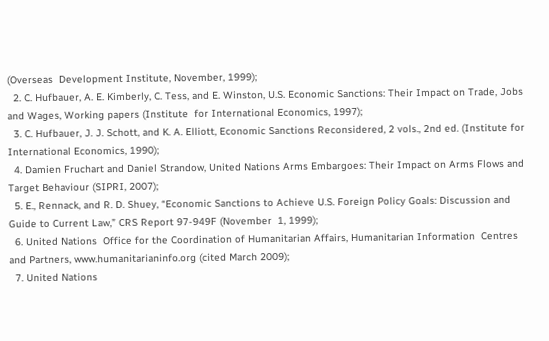(Overseas  Development Institute, November, 1999);
  2. C. Hufbauer, A. E. Kimberly, C. Tess, and E. Winston, U.S. Economic Sanctions: Their Impact on Trade, Jobs and Wages, Working papers (Institute  for International Economics, 1997);
  3. C. Hufbauer, J. J. Schott, and K. A. Elliott, Economic Sanctions Reconsidered, 2 vols., 2nd ed. (Institute for International Economics, 1990);
  4. Damien Fruchart and Daniel Strandow, United Nations Arms Embargoes: Their Impact on Arms Flows and Target Behaviour (SIPRI, 2007);
  5. E., Rennack, and R. D. Shuey, “Economic Sanctions to Achieve U.S. Foreign Policy Goals: Discussion and Guide to Current Law,” CRS Report 97-949F (November  1, 1999);
  6. United Nations  Office for the Coordination of Humanitarian Affairs, Humanitarian Information  Centres and Partners, www.humanitarianinfo.org (cited March 2009);
  7. United Nations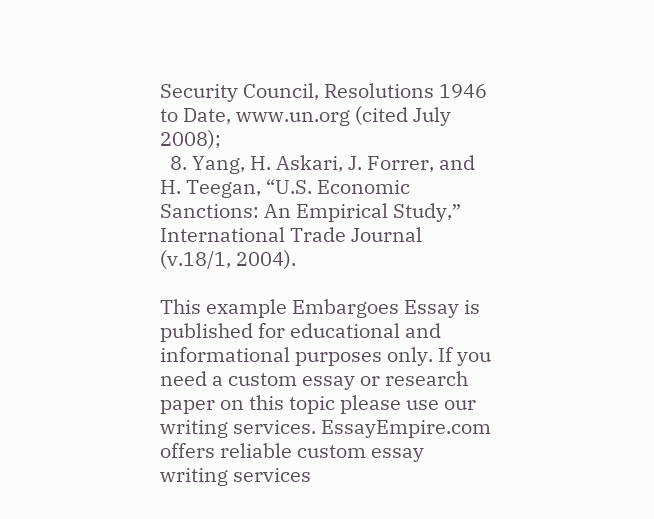Security Council, Resolutions 1946 to Date, www.un.org (cited July 2008);
  8. Yang, H. Askari, J. Forrer, and H. Teegan, “U.S. Economic Sanctions: An Empirical Study,” International Trade Journal (v.18/1, 2004).

This example Embargoes Essay is published for educational and informational purposes only. If you need a custom essay or research paper on this topic please use our writing services. EssayEmpire.com offers reliable custom essay writing services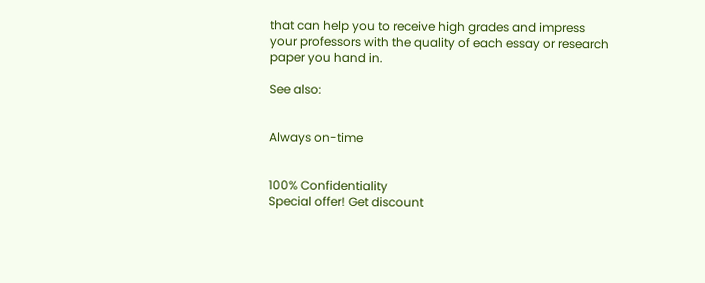that can help you to receive high grades and impress your professors with the quality of each essay or research paper you hand in.

See also:


Always on-time


100% Confidentiality
Special offer! Get discount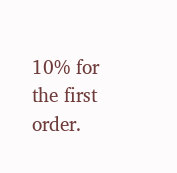10% for the first order.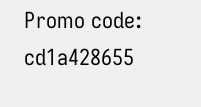Promo code: cd1a428655